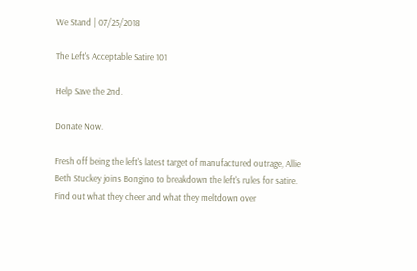We Stand | 07/25/2018

The Left's Acceptable Satire 101

Help Save the 2nd.

Donate Now.

Fresh off being the left's latest target of manufactured outrage, Allie Beth Stuckey joins Bongino to breakdown the left's rules for satire. Find out what they cheer and what they meltdown over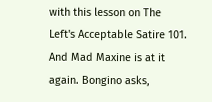with this lesson on The Left's Acceptable Satire 101. And Mad Maxine is at it again. Bongino asks,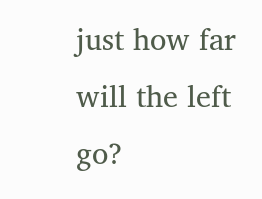just how far will the left go?